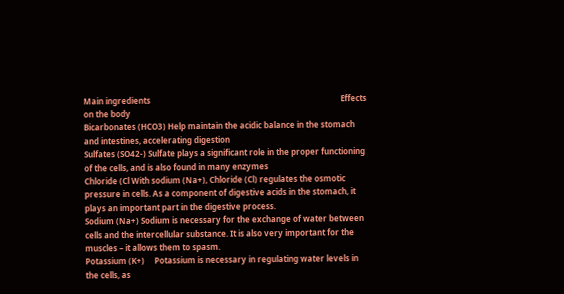Main ingredients                                                                                               Effects on the body
Bicarbonates (HCO3) Help maintain the acidic balance in the stomach and intestines, accelerating digestion
Sulfates (SO42-) Sulfate plays a significant role in the proper functioning of the cells, and is also found in many enzymes
Chloride (Cl With sodium (Na+), Chloride (Cl) regulates the osmotic pressure in cells. As a component of digestive acids in the stomach, it plays an important part in the digestive process.
Sodium (Na+) Sodium is necessary for the exchange of water between cells and the intercellular substance. It is also very important for the muscles – it allows them to spasm.
Potassium (K+)     Potassium is necessary in regulating water levels in the cells, as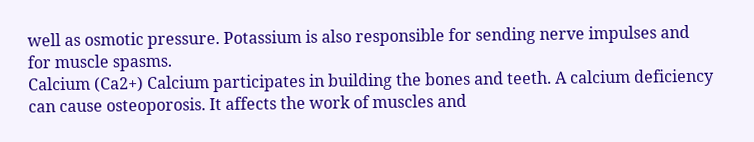well as osmotic pressure. Potassium is also responsible for sending nerve impulses and for muscle spasms.
Calcium (Ca2+) Calcium participates in building the bones and teeth. A calcium deficiency can cause osteoporosis. It affects the work of muscles and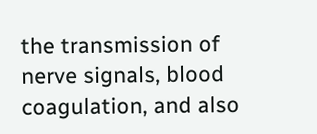the transmission of nerve signals, blood coagulation, and also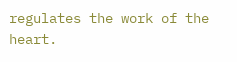regulates the work of the heart.